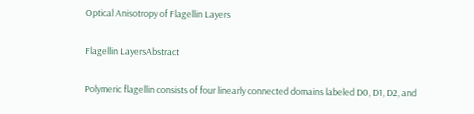Optical Anisotropy of Flagellin Layers

Flagellin LayersAbstract

Polymeric flagellin consists of four linearly connected domains labeled D0, D1, D2, and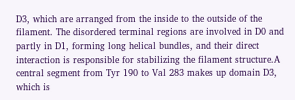D3, which are arranged from the inside to the outside of the filament. The disordered terminal regions are involved in D0 and partly in D1, forming long helical bundles, and their direct interaction is responsible for stabilizing the filament structure.A central segment from Tyr 190 to Val 283 makes up domain D3, which is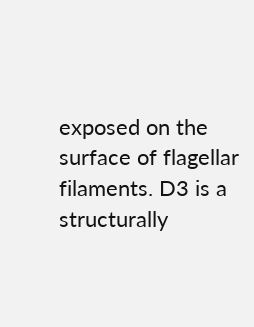exposed on the surface of flagellar filaments. D3 is a structurally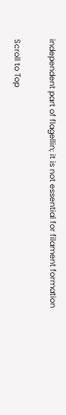independent part of flagellin; it is not essential for filament formation

Scroll to Top